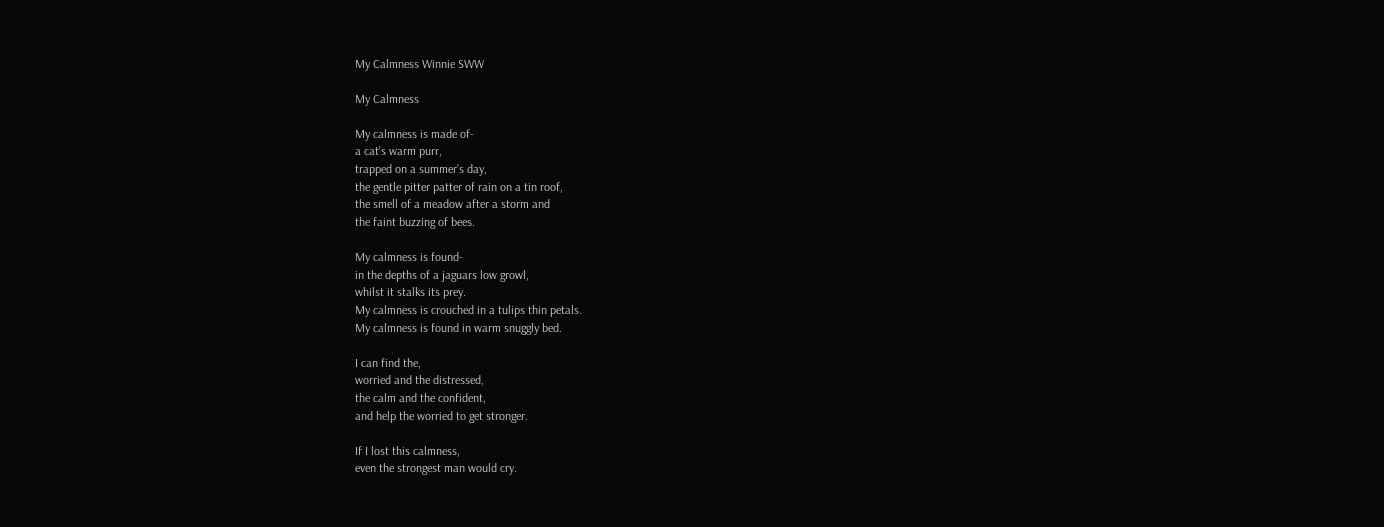My Calmness Winnie SWW

My Calmness

My calmness is made of-
a cat’s warm purr,
trapped on a summer’s day,
the gentle pitter patter of rain on a tin roof,
the smell of a meadow after a storm and
the faint buzzing of bees.

My calmness is found-
in the depths of a jaguars low growl,
whilst it stalks its prey.
My calmness is crouched in a tulips thin petals.
My calmness is found in warm snuggly bed.

I can find the,
worried and the distressed,
the calm and the confident,
and help the worried to get stronger.

If I lost this calmness,
even the strongest man would cry.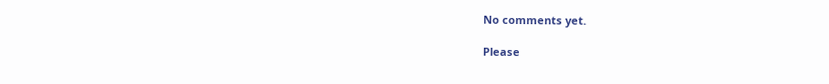No comments yet.

Please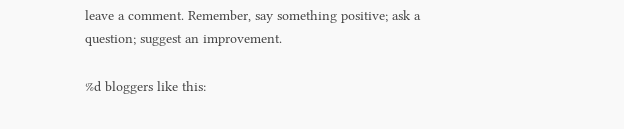leave a comment. Remember, say something positive; ask a question; suggest an improvement.

%d bloggers like this: